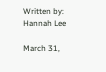Written by: Hannah Lee

March 31,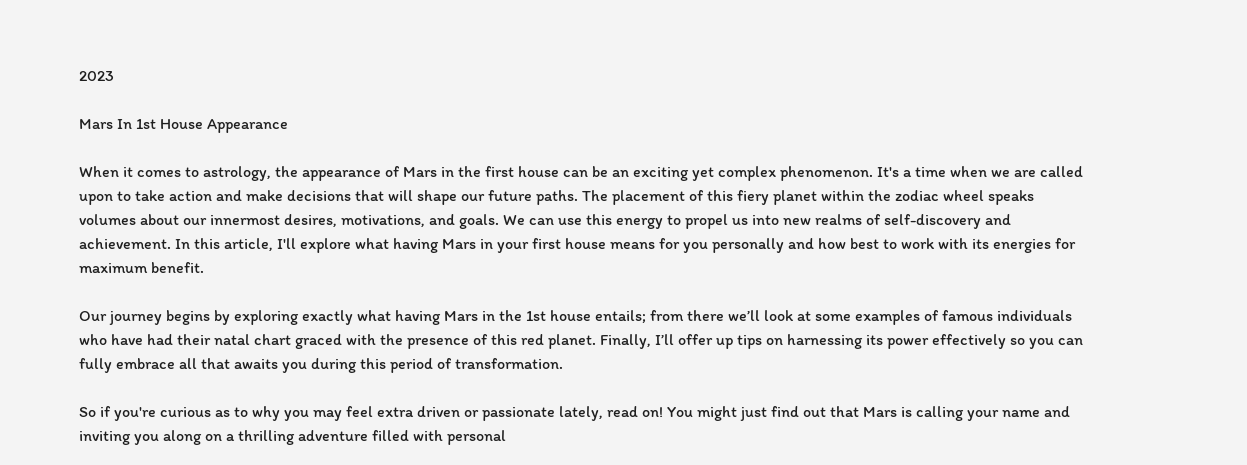2023

Mars In 1st House Appearance

When it comes to astrology, the appearance of Mars in the first house can be an exciting yet complex phenomenon. It's a time when we are called upon to take action and make decisions that will shape our future paths. The placement of this fiery planet within the zodiac wheel speaks volumes about our innermost desires, motivations, and goals. We can use this energy to propel us into new realms of self-discovery and achievement. In this article, I'll explore what having Mars in your first house means for you personally and how best to work with its energies for maximum benefit.

Our journey begins by exploring exactly what having Mars in the 1st house entails; from there we’ll look at some examples of famous individuals who have had their natal chart graced with the presence of this red planet. Finally, I’ll offer up tips on harnessing its power effectively so you can fully embrace all that awaits you during this period of transformation.

So if you're curious as to why you may feel extra driven or passionate lately, read on! You might just find out that Mars is calling your name and inviting you along on a thrilling adventure filled with personal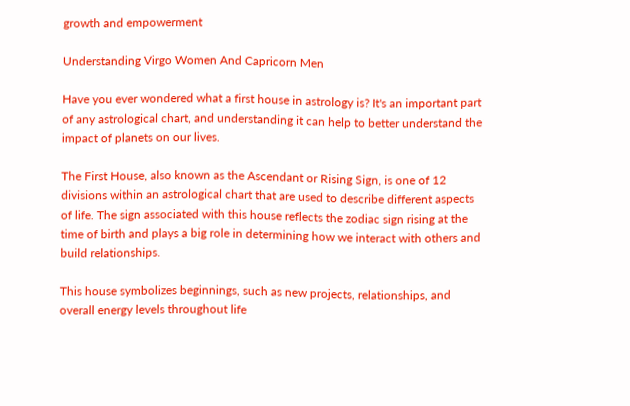growth and empowerment

Understanding Virgo Women And Capricorn Men

Have you ever wondered what a first house in astrology is? It's an important part of any astrological chart, and understanding it can help to better understand the impact of planets on our lives.

The First House, also known as the Ascendant or Rising Sign, is one of 12 divisions within an astrological chart that are used to describe different aspects of life. The sign associated with this house reflects the zodiac sign rising at the time of birth and plays a big role in determining how we interact with others and build relationships.

This house symbolizes beginnings, such as new projects, relationships, and overall energy levels throughout life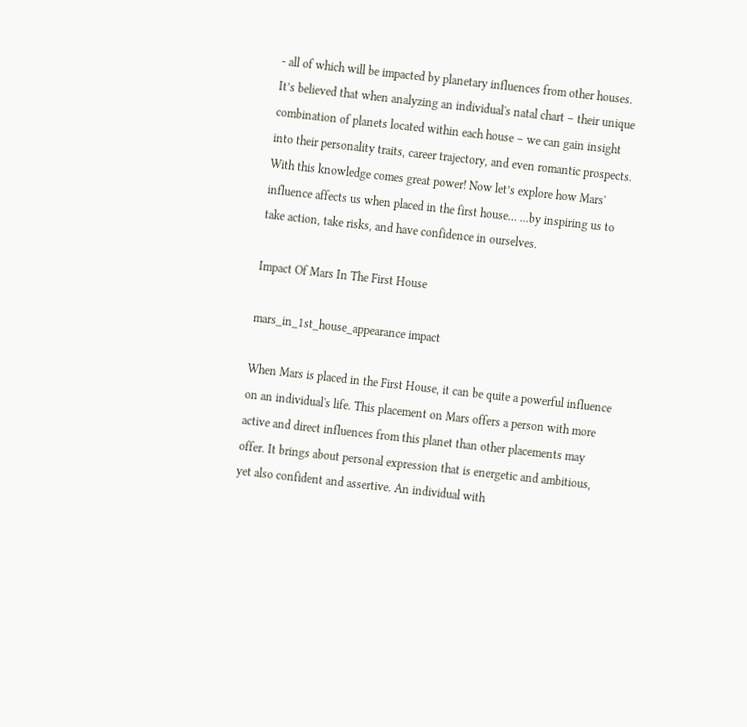- all of which will be impacted by planetary influences from other houses. It’s believed that when analyzing an individual's natal chart – their unique combination of planets located within each house – we can gain insight into their personality traits, career trajectory, and even romantic prospects. With this knowledge comes great power! Now let’s explore how Mars' influence affects us when placed in the first house… ...by inspiring us to take action, take risks, and have confidence in ourselves.

Impact Of Mars In The First House

mars_in_1st_house_appearance impact

When Mars is placed in the First House, it can be quite a powerful influence on an individual's life. This placement on Mars offers a person with more active and direct influences from this planet than other placements may offer. It brings about personal expression that is energetic and ambitious, yet also confident and assertive. An individual with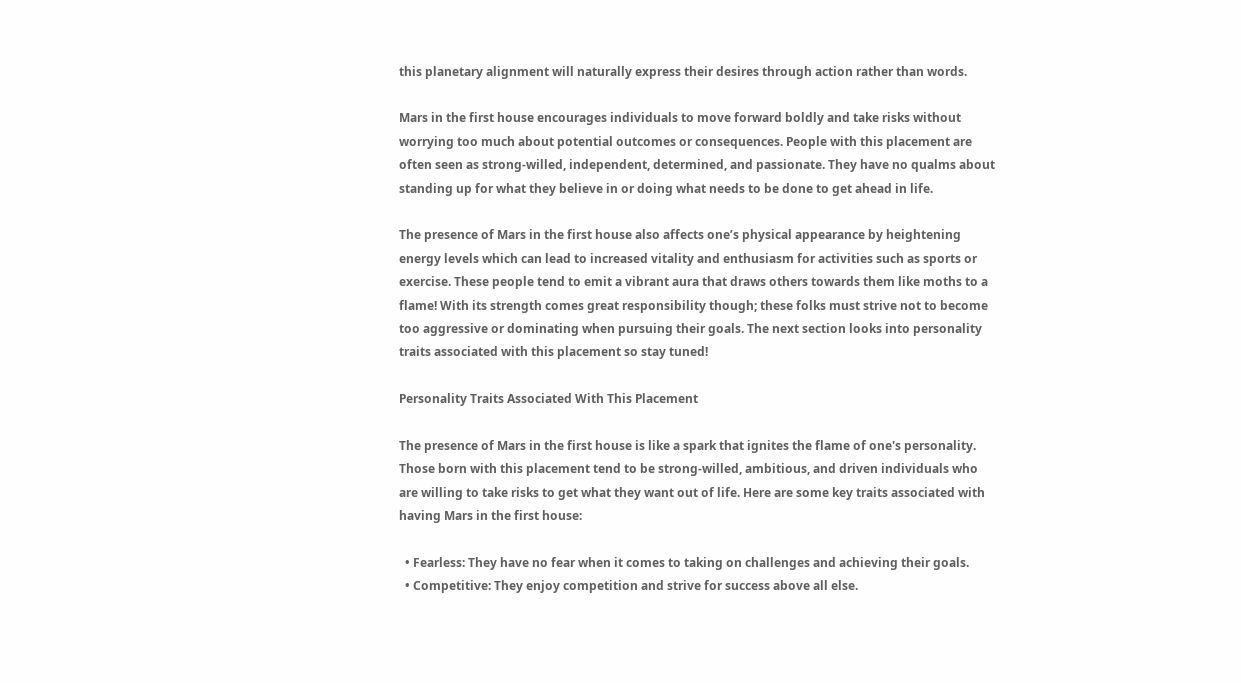this planetary alignment will naturally express their desires through action rather than words.

Mars in the first house encourages individuals to move forward boldly and take risks without worrying too much about potential outcomes or consequences. People with this placement are often seen as strong-willed, independent, determined, and passionate. They have no qualms about standing up for what they believe in or doing what needs to be done to get ahead in life.

The presence of Mars in the first house also affects one’s physical appearance by heightening energy levels which can lead to increased vitality and enthusiasm for activities such as sports or exercise. These people tend to emit a vibrant aura that draws others towards them like moths to a flame! With its strength comes great responsibility though; these folks must strive not to become too aggressive or dominating when pursuing their goals. The next section looks into personality traits associated with this placement so stay tuned!

Personality Traits Associated With This Placement

The presence of Mars in the first house is like a spark that ignites the flame of one's personality. Those born with this placement tend to be strong-willed, ambitious, and driven individuals who are willing to take risks to get what they want out of life. Here are some key traits associated with having Mars in the first house:

  • Fearless: They have no fear when it comes to taking on challenges and achieving their goals.
  • Competitive: They enjoy competition and strive for success above all else.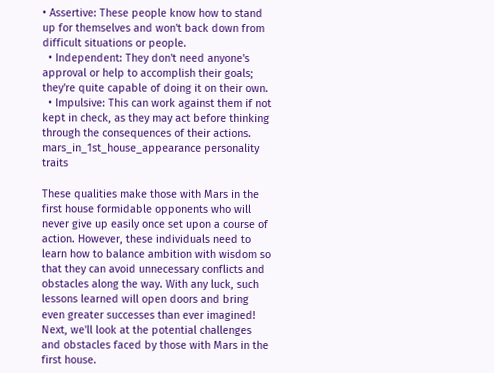• Assertive: These people know how to stand up for themselves and won't back down from difficult situations or people.
  • Independent: They don't need anyone's approval or help to accomplish their goals; they're quite capable of doing it on their own.
  • Impulsive: This can work against them if not kept in check, as they may act before thinking through the consequences of their actions.
mars_in_1st_house_appearance personality traits

These qualities make those with Mars in the first house formidable opponents who will never give up easily once set upon a course of action. However, these individuals need to learn how to balance ambition with wisdom so that they can avoid unnecessary conflicts and obstacles along the way. With any luck, such lessons learned will open doors and bring even greater successes than ever imagined! Next, we'll look at the potential challenges and obstacles faced by those with Mars in the first house.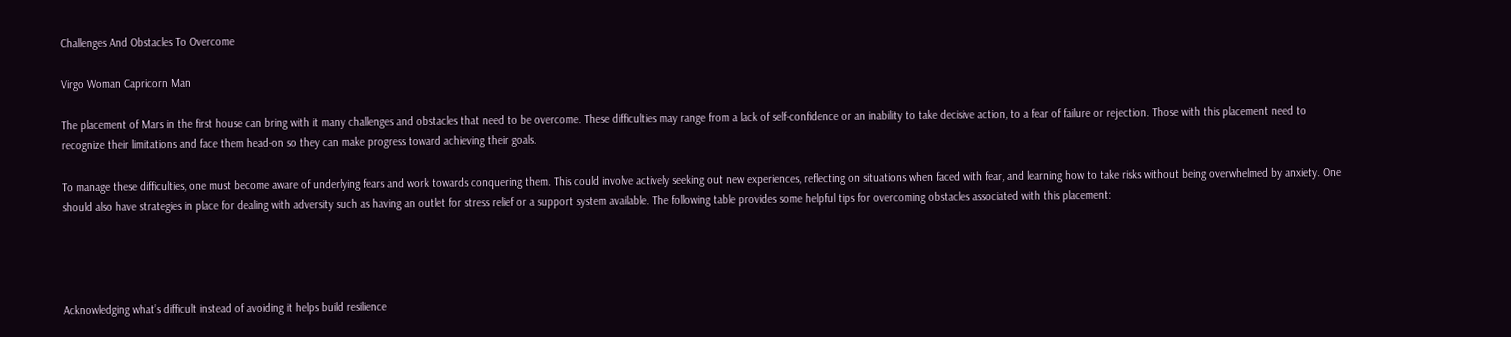Challenges And Obstacles To Overcome

Virgo Woman Capricorn Man

The placement of Mars in the first house can bring with it many challenges and obstacles that need to be overcome. These difficulties may range from a lack of self-confidence or an inability to take decisive action, to a fear of failure or rejection. Those with this placement need to recognize their limitations and face them head-on so they can make progress toward achieving their goals.

To manage these difficulties, one must become aware of underlying fears and work towards conquering them. This could involve actively seeking out new experiences, reflecting on situations when faced with fear, and learning how to take risks without being overwhelmed by anxiety. One should also have strategies in place for dealing with adversity such as having an outlet for stress relief or a support system available. The following table provides some helpful tips for overcoming obstacles associated with this placement:




Acknowledging what’s difficult instead of avoiding it helps build resilience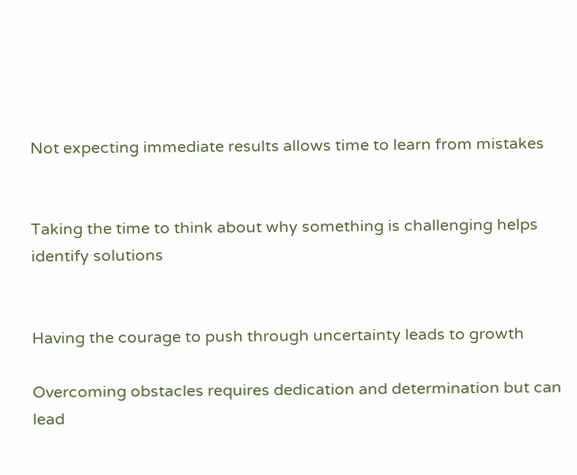Not expecting immediate results allows time to learn from mistakes


Taking the time to think about why something is challenging helps identify solutions


Having the courage to push through uncertainty leads to growth

Overcoming obstacles requires dedication and determination but can lead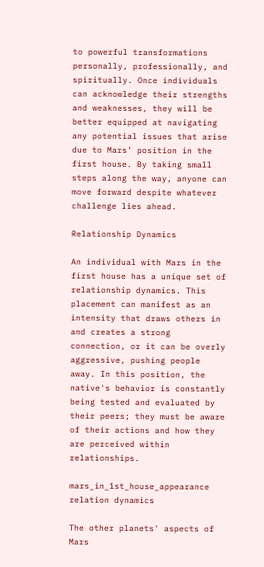to powerful transformations personally, professionally, and spiritually. Once individuals can acknowledge their strengths and weaknesses, they will be better equipped at navigating any potential issues that arise due to Mars’ position in the first house. By taking small steps along the way, anyone can move forward despite whatever challenge lies ahead.

Relationship Dynamics

An individual with Mars in the first house has a unique set of relationship dynamics. This placement can manifest as an intensity that draws others in and creates a strong connection, or it can be overly aggressive, pushing people away. In this position, the native's behavior is constantly being tested and evaluated by their peers; they must be aware of their actions and how they are perceived within relationships.

mars_in_1st_house_appearance relation dynamics

The other planets' aspects of Mars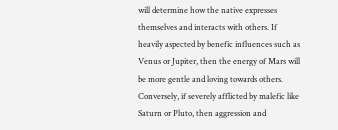will determine how the native expresses themselves and interacts with others. If heavily aspected by benefic influences such as Venus or Jupiter, then the energy of Mars will be more gentle and loving towards others. Conversely, if severely afflicted by malefic like Saturn or Pluto, then aggression and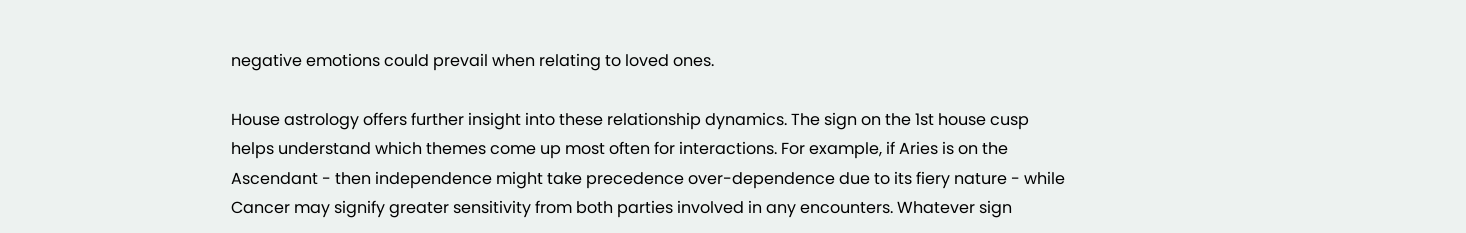negative emotions could prevail when relating to loved ones.

House astrology offers further insight into these relationship dynamics. The sign on the 1st house cusp helps understand which themes come up most often for interactions. For example, if Aries is on the Ascendant - then independence might take precedence over-dependence due to its fiery nature - while Cancer may signify greater sensitivity from both parties involved in any encounters. Whatever sign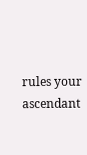rules your ascendant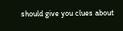should give you clues about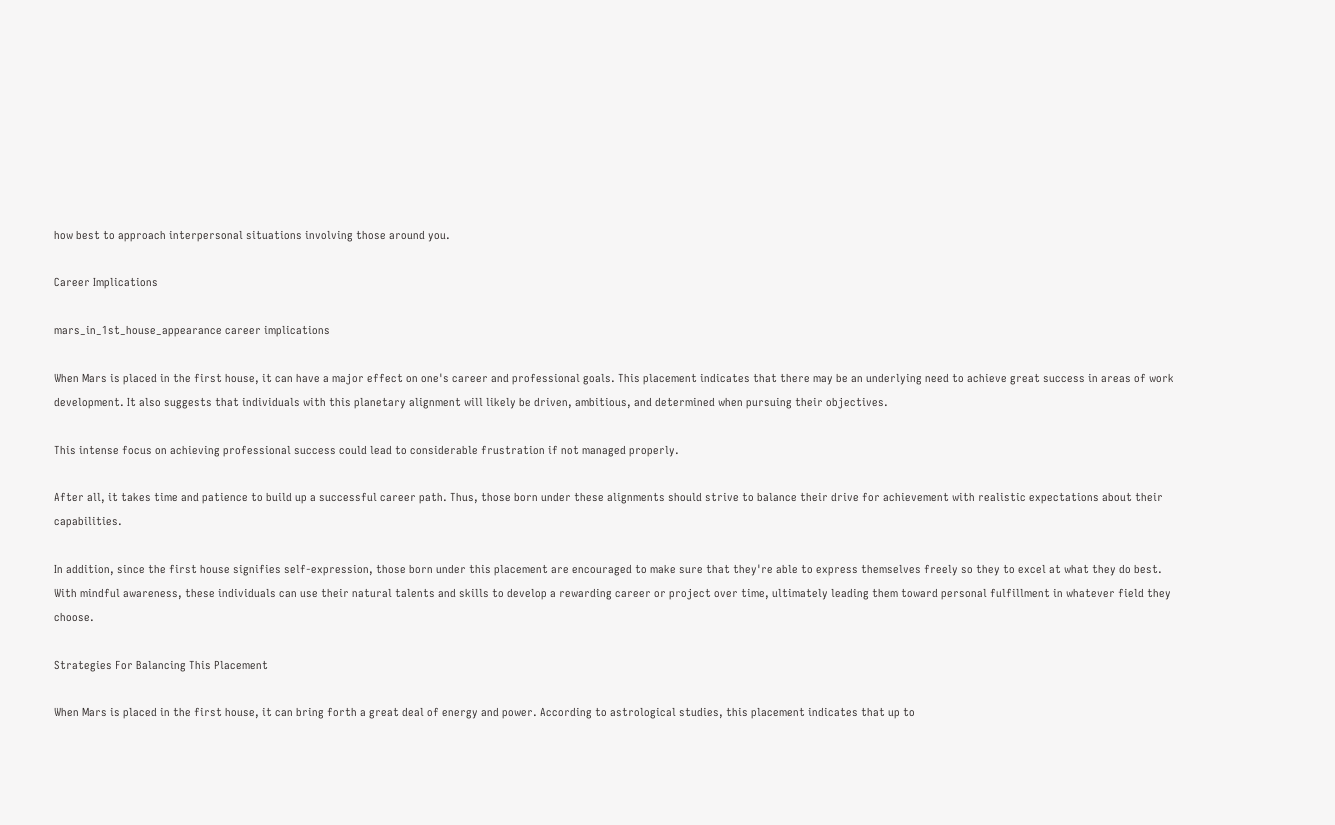how best to approach interpersonal situations involving those around you.

Career Implications

mars_in_1st_house_appearance career implications

When Mars is placed in the first house, it can have a major effect on one's career and professional goals. This placement indicates that there may be an underlying need to achieve great success in areas of work development. It also suggests that individuals with this planetary alignment will likely be driven, ambitious, and determined when pursuing their objectives.

This intense focus on achieving professional success could lead to considerable frustration if not managed properly.

After all, it takes time and patience to build up a successful career path. Thus, those born under these alignments should strive to balance their drive for achievement with realistic expectations about their capabilities.

In addition, since the first house signifies self-expression, those born under this placement are encouraged to make sure that they're able to express themselves freely so they to excel at what they do best. With mindful awareness, these individuals can use their natural talents and skills to develop a rewarding career or project over time, ultimately leading them toward personal fulfillment in whatever field they choose.

Strategies For Balancing This Placement

When Mars is placed in the first house, it can bring forth a great deal of energy and power. According to astrological studies, this placement indicates that up to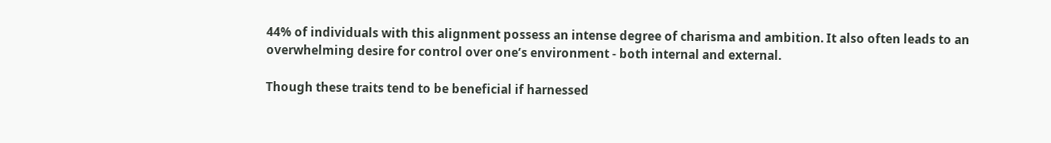44% of individuals with this alignment possess an intense degree of charisma and ambition. It also often leads to an overwhelming desire for control over one’s environment - both internal and external.

Though these traits tend to be beneficial if harnessed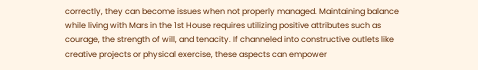correctly, they can become issues when not properly managed. Maintaining balance while living with Mars in the 1st House requires utilizing positive attributes such as courage, the strength of will, and tenacity. If channeled into constructive outlets like creative projects or physical exercise, these aspects can empower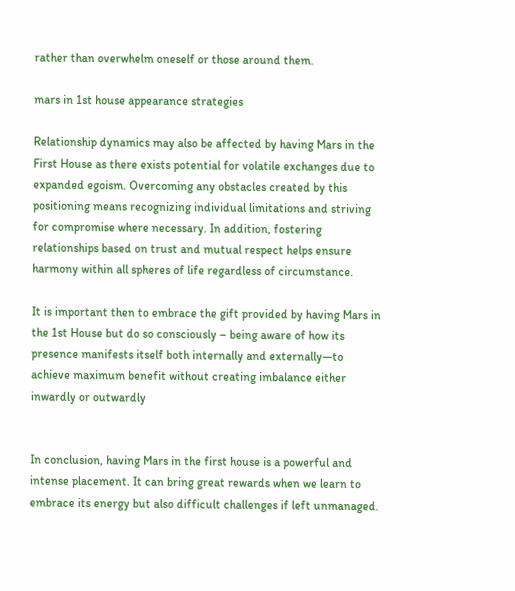rather than overwhelm oneself or those around them.

mars in 1st house appearance strategies

Relationship dynamics may also be affected by having Mars in the First House as there exists potential for volatile exchanges due to expanded egoism. Overcoming any obstacles created by this positioning means recognizing individual limitations and striving for compromise where necessary. In addition, fostering relationships based on trust and mutual respect helps ensure harmony within all spheres of life regardless of circumstance.

It is important then to embrace the gift provided by having Mars in the 1st House but do so consciously – being aware of how its presence manifests itself both internally and externally—to achieve maximum benefit without creating imbalance either inwardly or outwardly


In conclusion, having Mars in the first house is a powerful and intense placement. It can bring great rewards when we learn to embrace its energy but also difficult challenges if left unmanaged.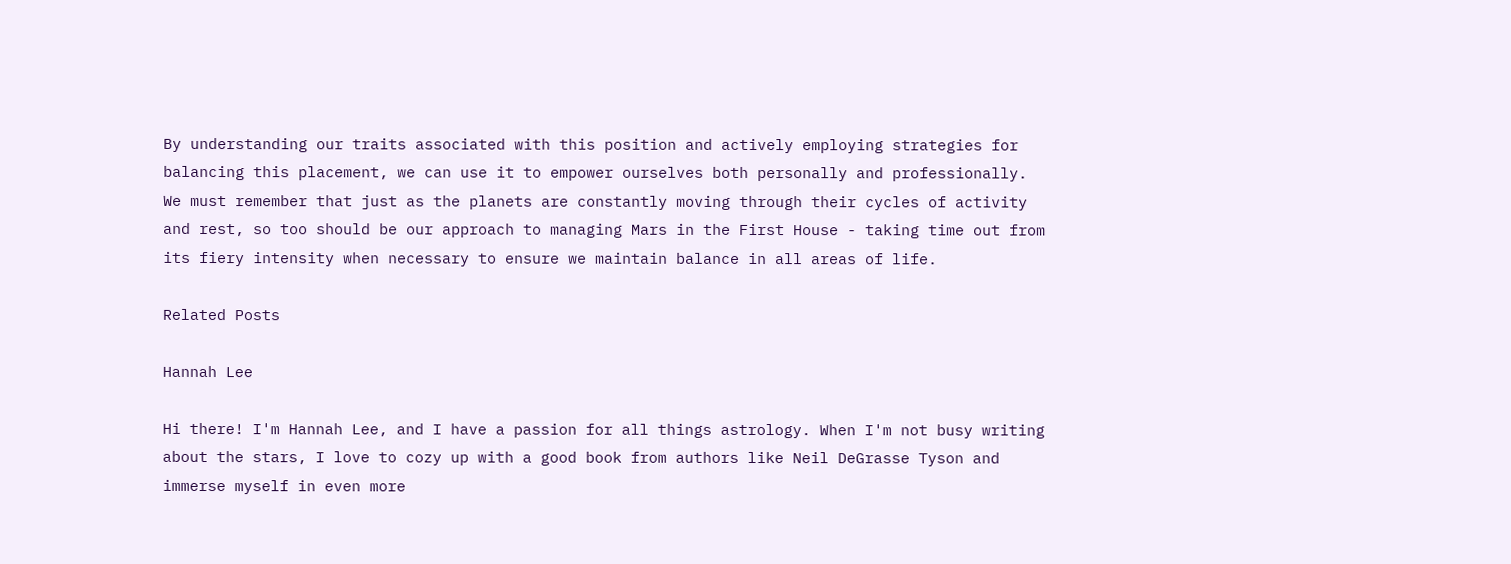By understanding our traits associated with this position and actively employing strategies for balancing this placement, we can use it to empower ourselves both personally and professionally. We must remember that just as the planets are constantly moving through their cycles of activity and rest, so too should be our approach to managing Mars in the First House - taking time out from its fiery intensity when necessary to ensure we maintain balance in all areas of life.

Related Posts

Hannah Lee

Hi there! I'm Hannah Lee, and I have a passion for all things astrology. When I'm not busy writing about the stars, I love to cozy up with a good book from authors like Neil DeGrasse Tyson and immerse myself in even more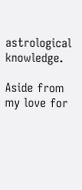astrological knowledge.

Aside from my love for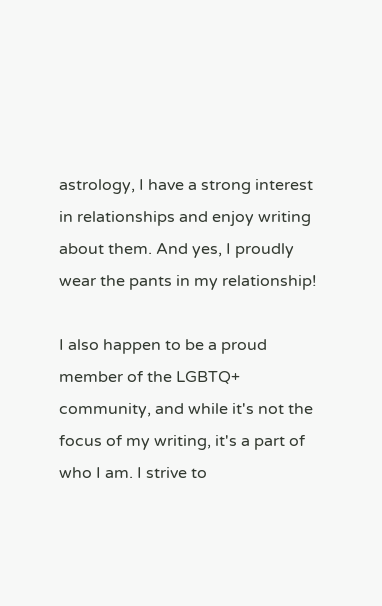astrology, I have a strong interest in relationships and enjoy writing about them. And yes, I proudly wear the pants in my relationship!

I also happen to be a proud member of the LGBTQ+ community, and while it's not the focus of my writing, it's a part of who I am. I strive to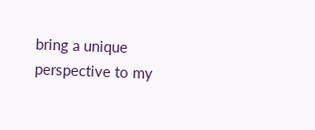bring a unique perspective to my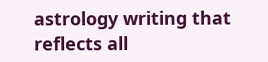astrology writing that reflects all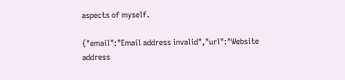aspects of myself.

{"email":"Email address invalid","url":"Website address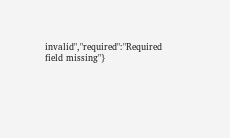invalid","required":"Required field missing"}